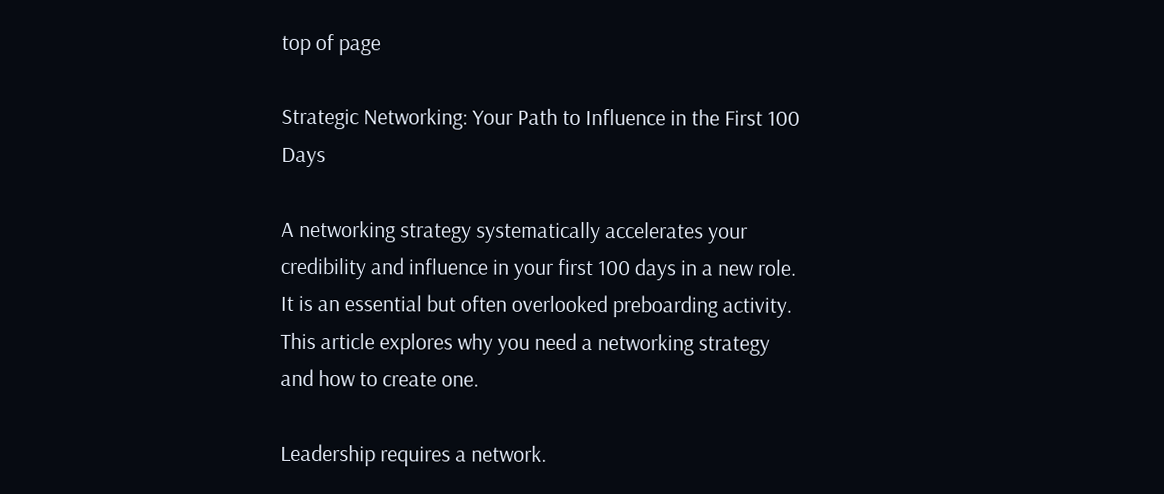top of page

Strategic Networking: Your Path to Influence in the First 100 Days

A networking strategy systematically accelerates your credibility and influence in your first 100 days in a new role. It is an essential but often overlooked preboarding activity. This article explores why you need a networking strategy and how to create one.

Leadership requires a network.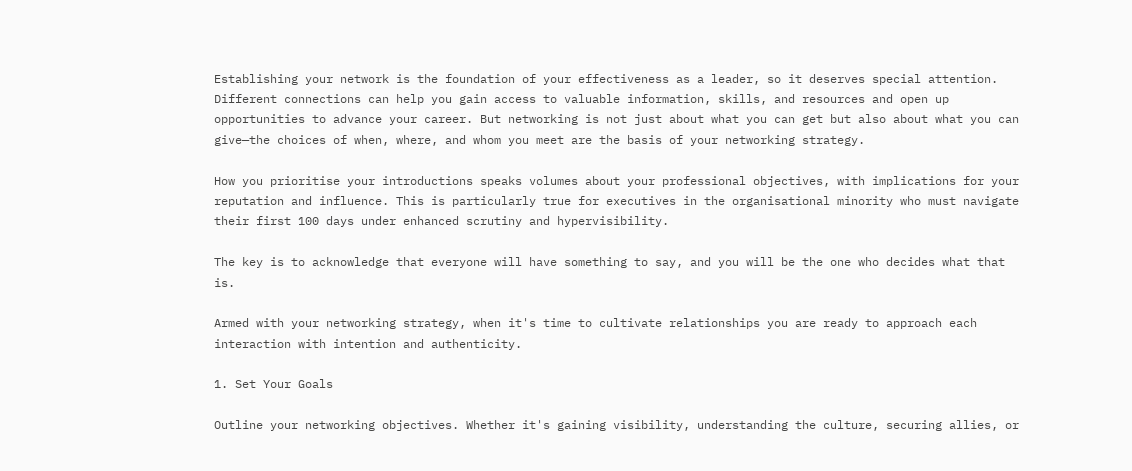Establishing your network is the foundation of your effectiveness as a leader, so it deserves special attention. Different connections can help you gain access to valuable information, skills, and resources and open up opportunities to advance your career. But networking is not just about what you can get but also about what you can give—the choices of when, where, and whom you meet are the basis of your networking strategy.

How you prioritise your introductions speaks volumes about your professional objectives, with implications for your reputation and influence. This is particularly true for executives in the organisational minority who must navigate their first 100 days under enhanced scrutiny and hypervisibility.

The key is to acknowledge that everyone will have something to say, and you will be the one who decides what that is.

Armed with your networking strategy, when it's time to cultivate relationships you are ready to approach each interaction with intention and authenticity.

1. Set Your Goals

Outline your networking objectives. Whether it's gaining visibility, understanding the culture, securing allies, or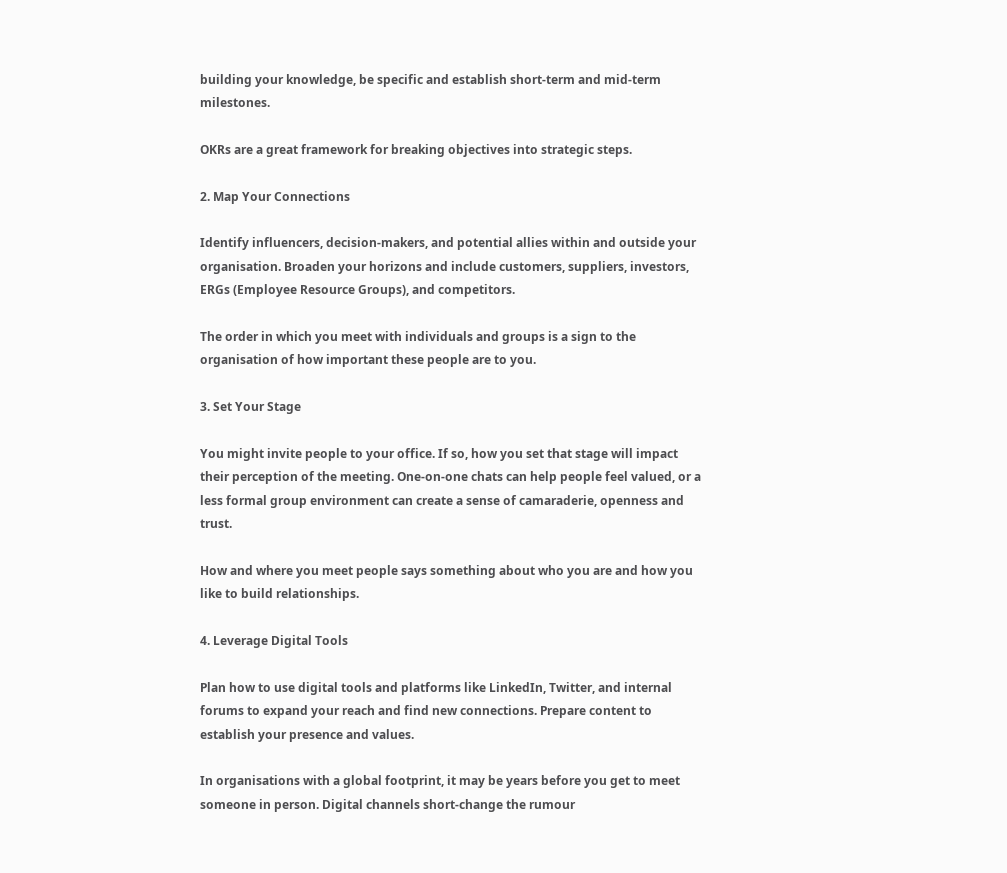building your knowledge, be specific and establish short-term and mid-term milestones.

OKRs are a great framework for breaking objectives into strategic steps.

2. Map Your Connections

Identify influencers, decision-makers, and potential allies within and outside your organisation. Broaden your horizons and include customers, suppliers, investors, ERGs (Employee Resource Groups), and competitors.

The order in which you meet with individuals and groups is a sign to the organisation of how important these people are to you.

3. Set Your Stage

You might invite people to your office. If so, how you set that stage will impact their perception of the meeting. One-on-one chats can help people feel valued, or a less formal group environment can create a sense of camaraderie, openness and trust.

How and where you meet people says something about who you are and how you like to build relationships.

4. Leverage Digital Tools

Plan how to use digital tools and platforms like LinkedIn, Twitter, and internal forums to expand your reach and find new connections. Prepare content to establish your presence and values.

In organisations with a global footprint, it may be years before you get to meet someone in person. Digital channels short-change the rumour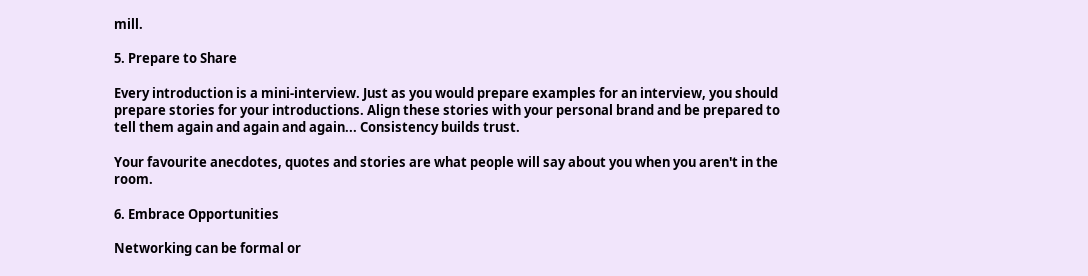mill.

5. Prepare to Share

Every introduction is a mini-interview. Just as you would prepare examples for an interview, you should prepare stories for your introductions. Align these stories with your personal brand and be prepared to tell them again and again and again... Consistency builds trust.

Your favourite anecdotes, quotes and stories are what people will say about you when you aren't in the room.

6. Embrace Opportunities

Networking can be formal or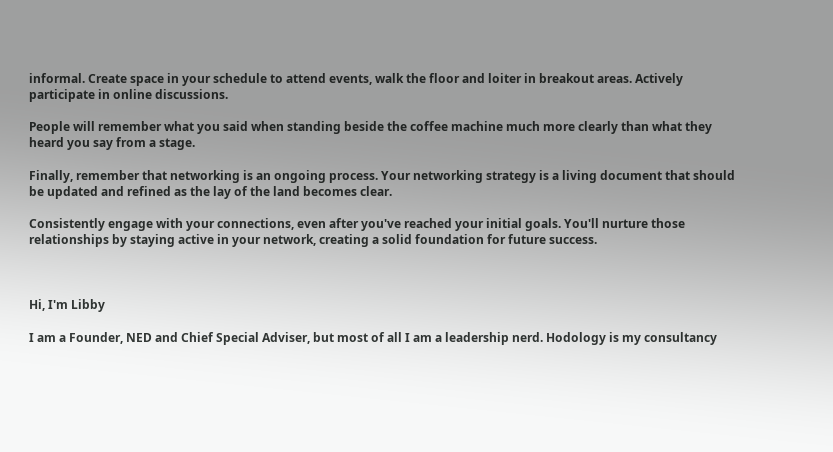informal. Create space in your schedule to attend events, walk the floor and loiter in breakout areas. Actively participate in online discussions.

People will remember what you said when standing beside the coffee machine much more clearly than what they heard you say from a stage.

Finally, remember that networking is an ongoing process. Your networking strategy is a living document that should be updated and refined as the lay of the land becomes clear.

Consistently engage with your connections, even after you've reached your initial goals. You'll nurture those relationships by staying active in your network, creating a solid foundation for future success.



Hi, I'm Libby

I am a Founder, NED and Chief Special Adviser, but most of all I am a leadership nerd. Hodology is my consultancy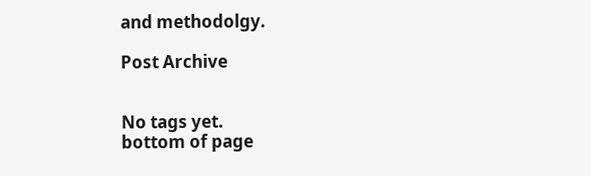and methodolgy.

Post Archive


No tags yet.
bottom of page